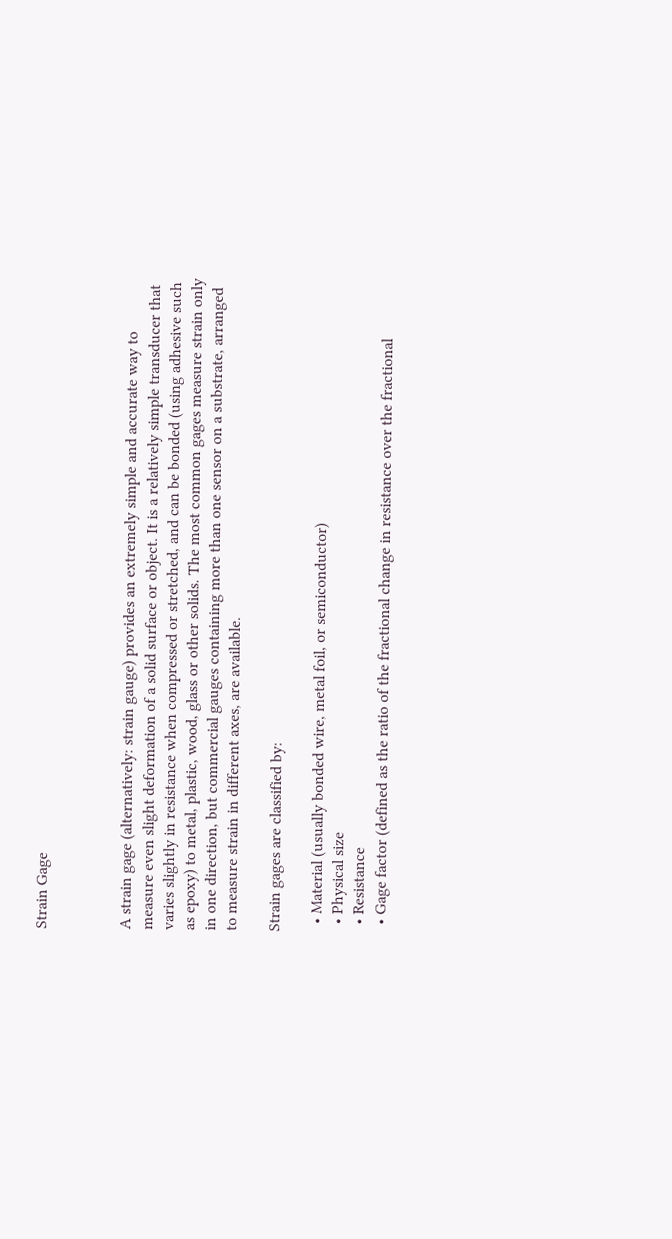Strain Gage



A strain gage (alternatively: strain gauge) provides an extremely simple and accurate way to measure even slight deformation of a solid surface or object. It is a relatively simple transducer that varies slightly in resistance when compressed or stretched, and can be bonded (using adhesive such as epoxy) to metal, plastic, wood, glass or other solids. The most common gages measure strain only in one direction, but commercial gauges containing more than one sensor on a substrate, arranged to measure strain in different axes, are available.

Strain gages are classified by:

  • Material (usually bonded wire, metal foil, or semiconductor)
  • Physical size
  • Resistance
  • Gage factor (defined as the ratio of the fractional change in resistance over the fractional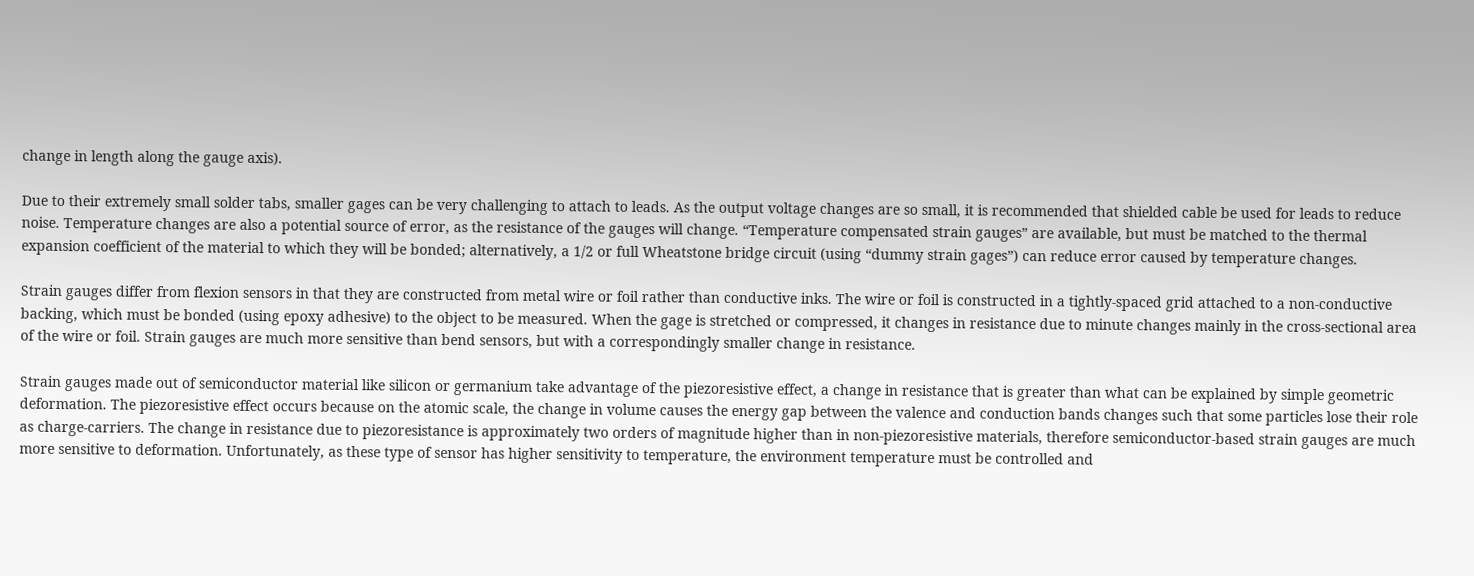change in length along the gauge axis).

Due to their extremely small solder tabs, smaller gages can be very challenging to attach to leads. As the output voltage changes are so small, it is recommended that shielded cable be used for leads to reduce noise. Temperature changes are also a potential source of error, as the resistance of the gauges will change. “Temperature compensated strain gauges” are available, but must be matched to the thermal expansion coefficient of the material to which they will be bonded; alternatively, a 1/2 or full Wheatstone bridge circuit (using “dummy strain gages”) can reduce error caused by temperature changes.

Strain gauges differ from flexion sensors in that they are constructed from metal wire or foil rather than conductive inks. The wire or foil is constructed in a tightly-spaced grid attached to a non-conductive backing, which must be bonded (using epoxy adhesive) to the object to be measured. When the gage is stretched or compressed, it changes in resistance due to minute changes mainly in the cross-sectional area of the wire or foil. Strain gauges are much more sensitive than bend sensors, but with a correspondingly smaller change in resistance.

Strain gauges made out of semiconductor material like silicon or germanium take advantage of the piezoresistive effect, a change in resistance that is greater than what can be explained by simple geometric deformation. The piezoresistive effect occurs because on the atomic scale, the change in volume causes the energy gap between the valence and conduction bands changes such that some particles lose their role as charge-carriers. The change in resistance due to piezoresistance is approximately two orders of magnitude higher than in non-piezoresistive materials, therefore semiconductor-based strain gauges are much more sensitive to deformation. Unfortunately, as these type of sensor has higher sensitivity to temperature, the environment temperature must be controlled and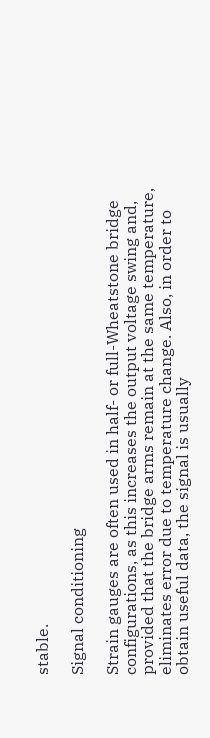stable.

Signal conditioning

Strain gauges are often used in half- or full-Wheatstone bridge configurations, as this increases the output voltage swing and, provided that the bridge arms remain at the same temperature, eliminates error due to temperature change. Also, in order to obtain useful data, the signal is usually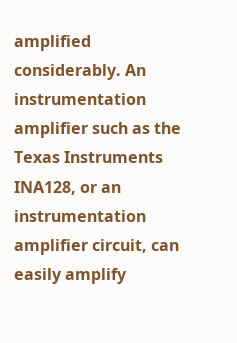amplified considerably. An instrumentation amplifier such as the Texas Instruments INA128, or an instrumentation amplifier circuit, can easily amplify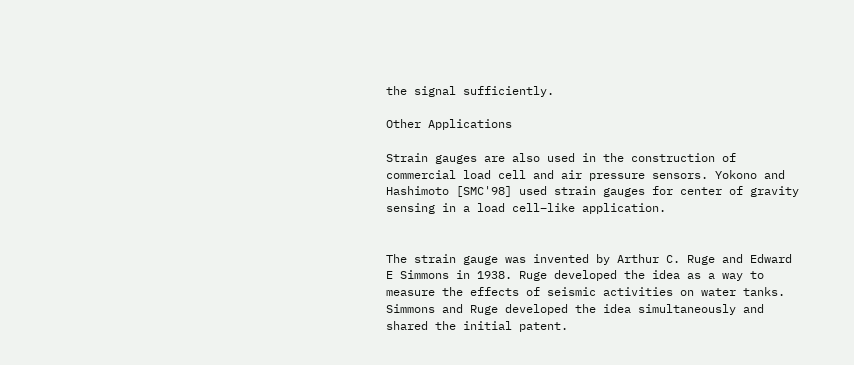the signal sufficiently.

Other Applications

Strain gauges are also used in the construction of commercial load cell and air pressure sensors. Yokono and Hashimoto [SMC'98] used strain gauges for center of gravity sensing in a load cell–like application.


The strain gauge was invented by Arthur C. Ruge and Edward E Simmons in 1938. Ruge developed the idea as a way to measure the effects of seismic activities on water tanks. Simmons and Ruge developed the idea simultaneously and shared the initial patent.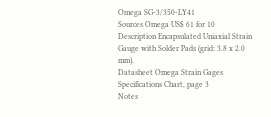Omega SG-3/350-LY41
Sources Omega US$ 61 for 10
Description Encapsulated Uniaxial Strain Gauge with Solder Pads (grid: 3.8 x 2.0 mm).
Datasheet Omega Strain Gages Specifications Chart, page 3
Notes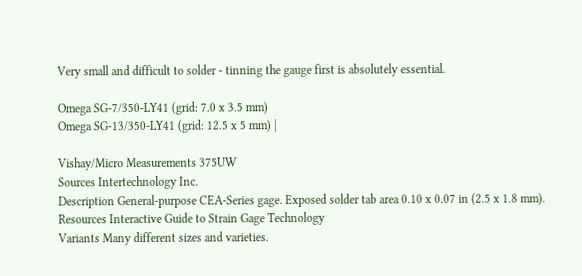Very small and difficult to solder - tinning the gauge first is absolutely essential.

Omega SG-7/350-LY41 (grid: 7.0 x 3.5 mm)
Omega SG-13/350-LY41 (grid: 12.5 x 5 mm) |

Vishay/Micro Measurements 375UW
Sources Intertechnology Inc.
Description General-purpose CEA-Series gage. Exposed solder tab area 0.10 x 0.07 in (2.5 x 1.8 mm).
Resources Interactive Guide to Strain Gage Technology
Variants Many different sizes and varieties.